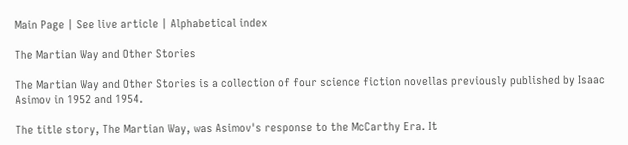Main Page | See live article | Alphabetical index

The Martian Way and Other Stories

The Martian Way and Other Stories is a collection of four science fiction novellas previously published by Isaac Asimov in 1952 and 1954.

The title story, The Martian Way, was Asimov's response to the McCarthy Era. It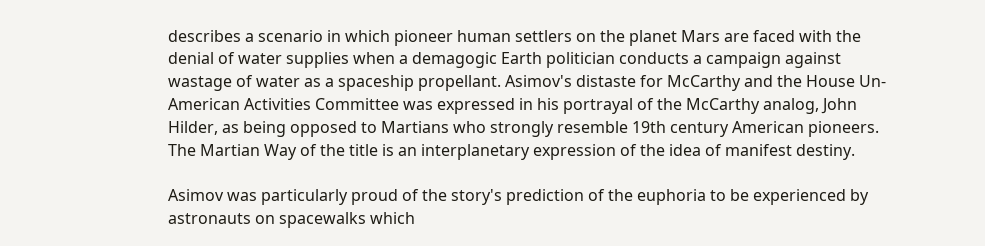describes a scenario in which pioneer human settlers on the planet Mars are faced with the denial of water supplies when a demagogic Earth politician conducts a campaign against wastage of water as a spaceship propellant. Asimov's distaste for McCarthy and the House Un-American Activities Committee was expressed in his portrayal of the McCarthy analog, John Hilder, as being opposed to Martians who strongly resemble 19th century American pioneers. The Martian Way of the title is an interplanetary expression of the idea of manifest destiny.

Asimov was particularly proud of the story's prediction of the euphoria to be experienced by astronauts on spacewalks which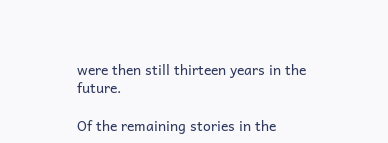were then still thirteen years in the future.

Of the remaining stories in the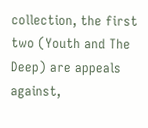collection, the first two (Youth and The Deep) are appeals against,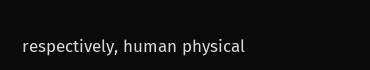respectively, human physical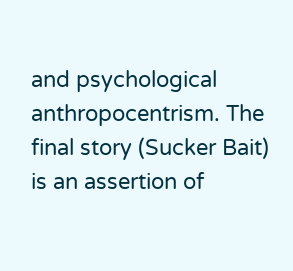and psychological anthropocentrism. The final story (Sucker Bait) is an assertion of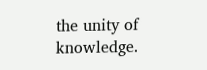the unity of knowledge.